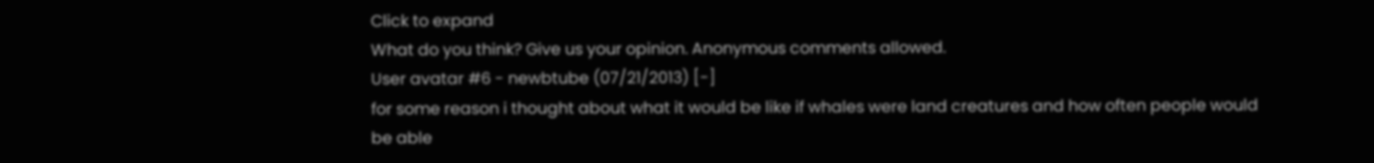Click to expand
What do you think? Give us your opinion. Anonymous comments allowed.
User avatar #6 - newbtube (07/21/2013) [-]
for some reason i thought about what it would be like if whales were land creatures and how often people would be able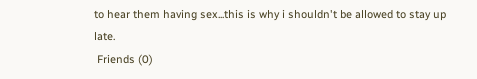to hear them having sex...this is why i shouldn't be allowed to stay up late.
 Friends (0)